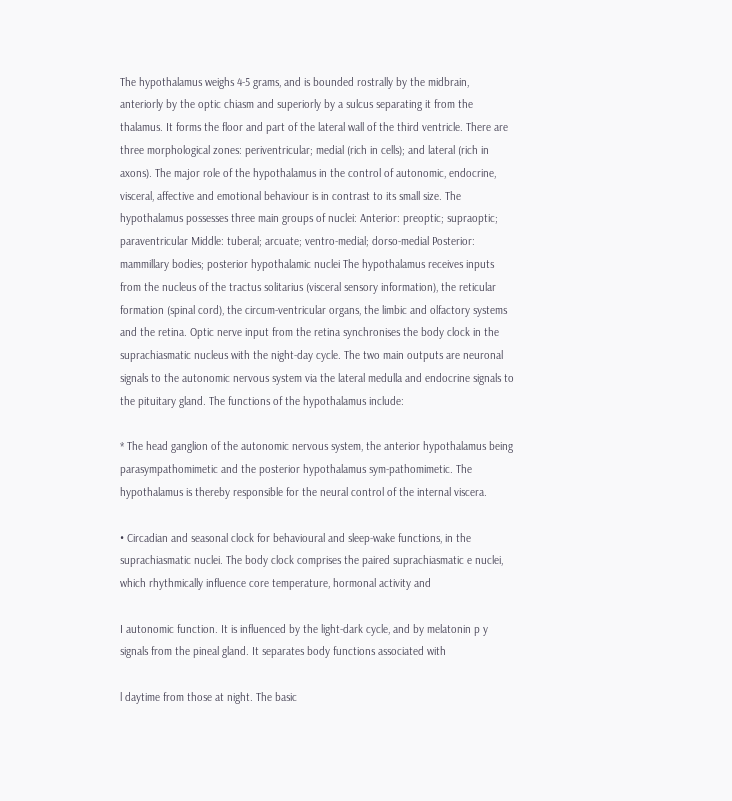The hypothalamus weighs 4-5 grams, and is bounded rostrally by the midbrain, anteriorly by the optic chiasm and superiorly by a sulcus separating it from the thalamus. It forms the floor and part of the lateral wall of the third ventricle. There are three morphological zones: periventricular; medial (rich in cells); and lateral (rich in axons). The major role of the hypothalamus in the control of autonomic, endocrine, visceral, affective and emotional behaviour is in contrast to its small size. The hypothalamus possesses three main groups of nuclei: Anterior: preoptic; supraoptic; paraventricular Middle: tuberal; arcuate; ventro-medial; dorso-medial Posterior: mammillary bodies; posterior hypothalamic nuclei The hypothalamus receives inputs from the nucleus of the tractus solitarius (visceral sensory information), the reticular formation (spinal cord), the circum-ventricular organs, the limbic and olfactory systems and the retina. Optic nerve input from the retina synchronises the body clock in the suprachiasmatic nucleus with the night-day cycle. The two main outputs are neuronal signals to the autonomic nervous system via the lateral medulla and endocrine signals to the pituitary gland. The functions of the hypothalamus include:

* The head ganglion of the autonomic nervous system, the anterior hypothalamus being parasympathomimetic and the posterior hypothalamus sym-pathomimetic. The hypothalamus is thereby responsible for the neural control of the internal viscera.

• Circadian and seasonal clock for behavioural and sleep-wake functions, in the suprachiasmatic nuclei. The body clock comprises the paired suprachiasmatic e nuclei, which rhythmically influence core temperature, hormonal activity and

I autonomic function. It is influenced by the light-dark cycle, and by melatonin p y signals from the pineal gland. It separates body functions associated with

l daytime from those at night. The basic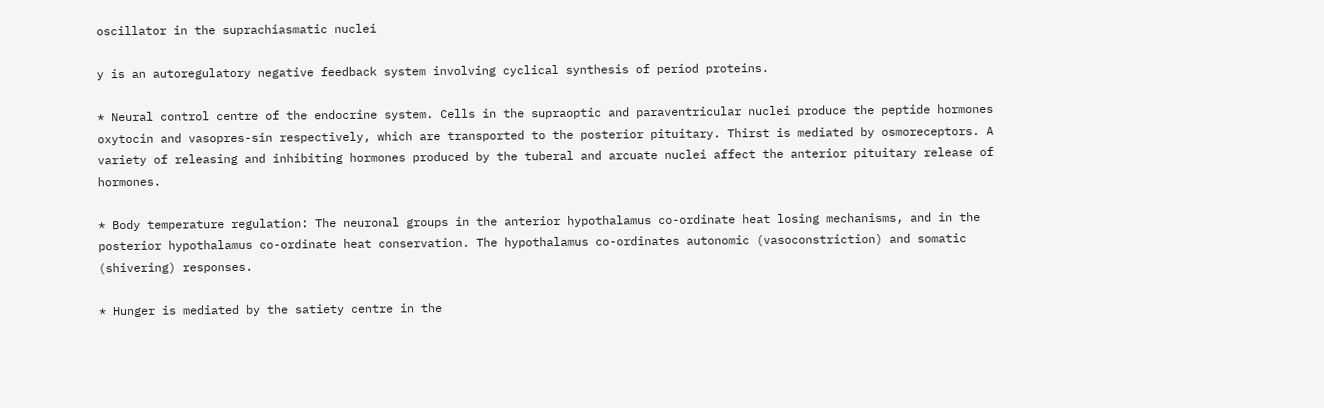oscillator in the suprachiasmatic nuclei

y is an autoregulatory negative feedback system involving cyclical synthesis of period proteins.

* Neural control centre of the endocrine system. Cells in the supraoptic and paraventricular nuclei produce the peptide hormones oxytocin and vasopres-sin respectively, which are transported to the posterior pituitary. Thirst is mediated by osmoreceptors. A variety of releasing and inhibiting hormones produced by the tuberal and arcuate nuclei affect the anterior pituitary release of hormones.

* Body temperature regulation: The neuronal groups in the anterior hypothalamus co-ordinate heat losing mechanisms, and in the posterior hypothalamus co-ordinate heat conservation. The hypothalamus co-ordinates autonomic (vasoconstriction) and somatic (shivering) responses.

* Hunger is mediated by the satiety centre in the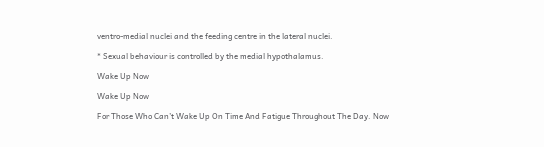ventro-medial nuclei and the feeding centre in the lateral nuclei.

* Sexual behaviour is controlled by the medial hypothalamus.

Wake Up Now

Wake Up Now

For Those Who Can’t Wake Up On Time And Fatigue Throughout The Day. Now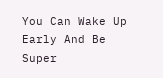You Can Wake Up Early And Be Super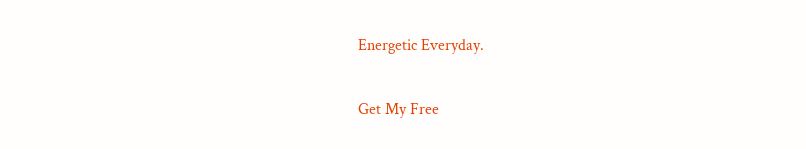Energetic Everyday.

Get My Free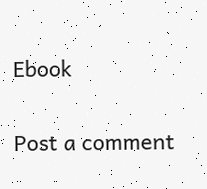Ebook

Post a comment